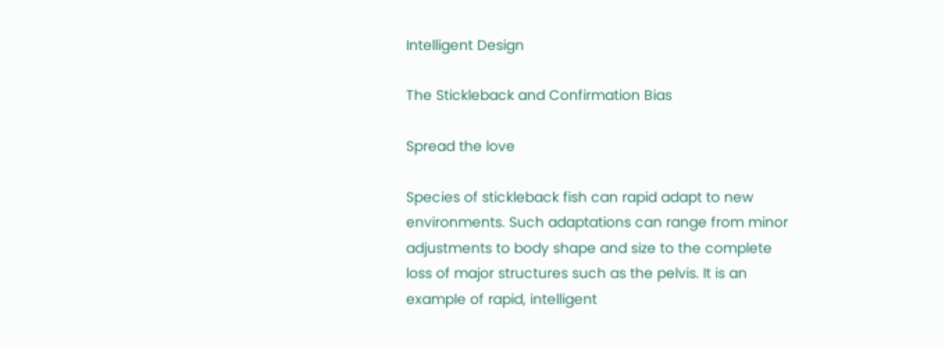Intelligent Design

The Stickleback and Confirmation Bias

Spread the love

Species of stickleback fish can rapid adapt to new environments. Such adaptations can range from minor adjustments to body shape and size to the complete loss of major structures such as the pelvis. It is an example of rapid, intelligent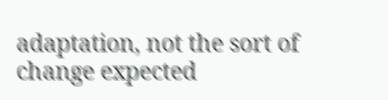adaptation, not the sort of change expected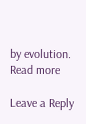by evolution.  Read more

Leave a Reply